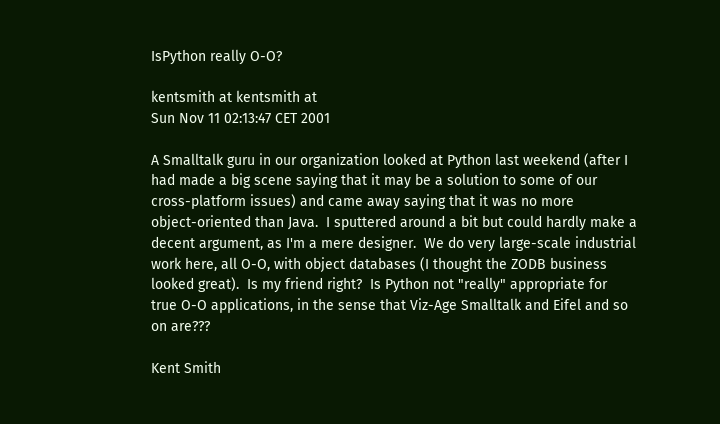IsPython really O-O?

kentsmith at kentsmith at
Sun Nov 11 02:13:47 CET 2001

A Smalltalk guru in our organization looked at Python last weekend (after I
had made a big scene saying that it may be a solution to some of our
cross-platform issues) and came away saying that it was no more
object-oriented than Java.  I sputtered around a bit but could hardly make a
decent argument, as I'm a mere designer.  We do very large-scale industrial
work here, all O-O, with object databases (I thought the ZODB business
looked great).  Is my friend right?  Is Python not "really" appropriate for
true O-O applications, in the sense that Viz-Age Smalltalk and Eifel and so
on are???

Kent Smith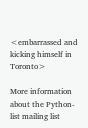<embarrassed and kicking himself in Toronto>

More information about the Python-list mailing list